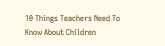10 Things Teachers Need To Know About Children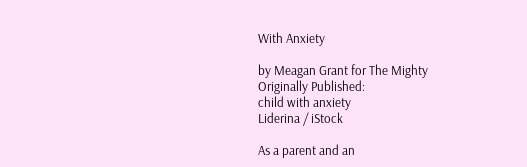With Anxiety

by Meagan Grant for The Mighty
Originally Published:
child with anxiety
Liderina / iStock

As a parent and an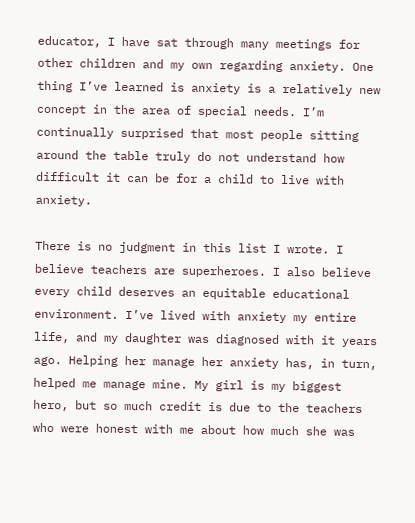educator, I have sat through many meetings for other children and my own regarding anxiety. One thing I’ve learned is anxiety is a relatively new concept in the area of special needs. I’m continually surprised that most people sitting around the table truly do not understand how difficult it can be for a child to live with anxiety.

There is no judgment in this list I wrote. I believe teachers are superheroes. I also believe every child deserves an equitable educational environment. I’ve lived with anxiety my entire life, and my daughter was diagnosed with it years ago. Helping her manage her anxiety has, in turn, helped me manage mine. My girl is my biggest hero, but so much credit is due to the teachers who were honest with me about how much she was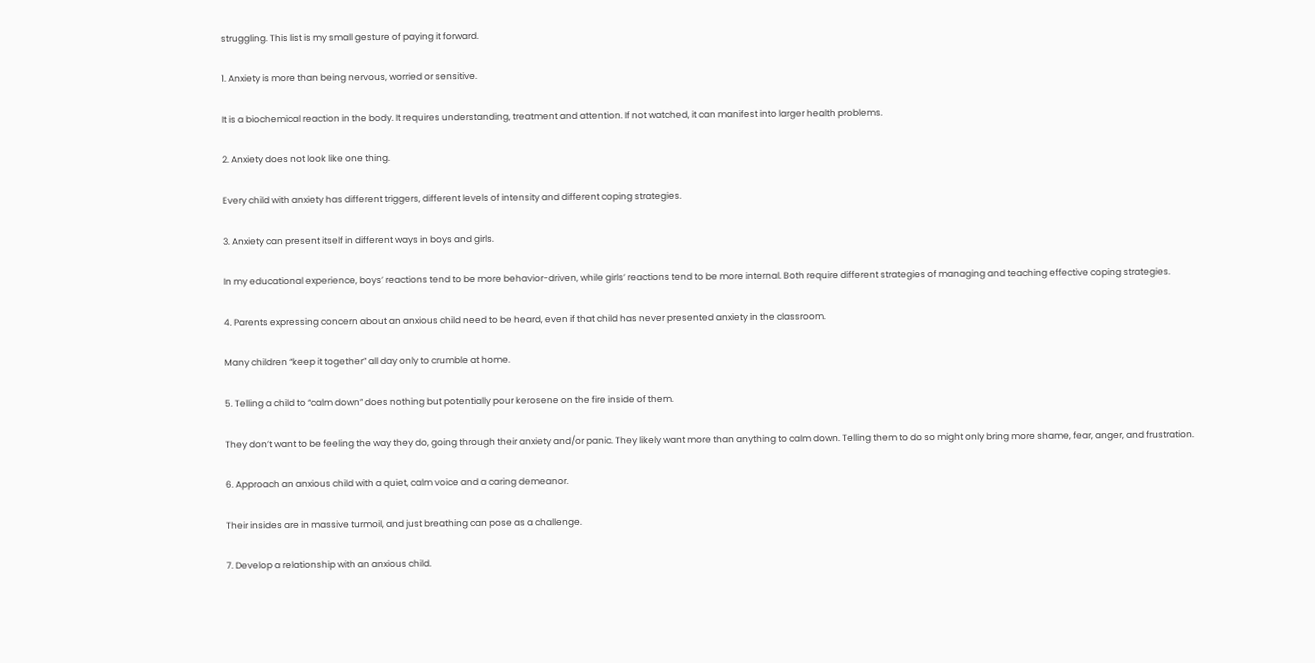struggling. This list is my small gesture of paying it forward.

1. Anxiety is more than being nervous, worried or sensitive.

It is a biochemical reaction in the body. It requires understanding, treatment and attention. If not watched, it can manifest into larger health problems.

2. Anxiety does not look like one thing.

Every child with anxiety has different triggers, different levels of intensity and different coping strategies.

3. Anxiety can present itself in different ways in boys and girls.

In my educational experience, boys’ reactions tend to be more behavior-driven, while girls’ reactions tend to be more internal. Both require different strategies of managing and teaching effective coping strategies.

4. Parents expressing concern about an anxious child need to be heard, even if that child has never presented anxiety in the classroom.

Many children “keep it together” all day only to crumble at home.

5. Telling a child to “calm down” does nothing but potentially pour kerosene on the fire inside of them.

They don’t want to be feeling the way they do, going through their anxiety and/or panic. They likely want more than anything to calm down. Telling them to do so might only bring more shame, fear, anger, and frustration.

6. Approach an anxious child with a quiet, calm voice and a caring demeanor.

Their insides are in massive turmoil, and just breathing can pose as a challenge.

7. Develop a relationship with an anxious child.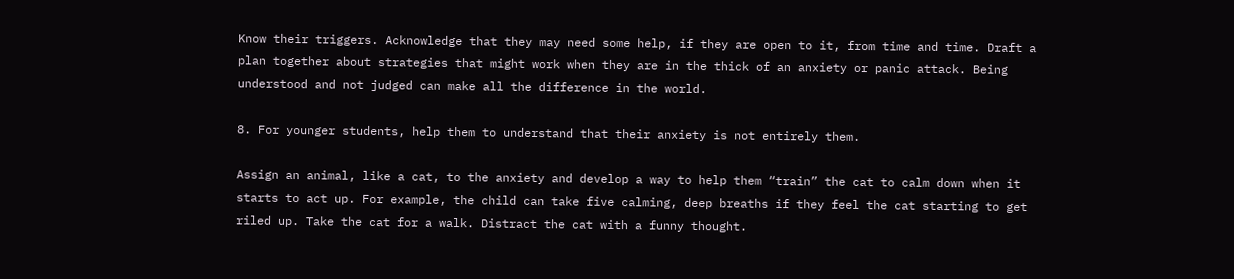Know their triggers. Acknowledge that they may need some help, if they are open to it, from time and time. Draft a plan together about strategies that might work when they are in the thick of an anxiety or panic attack. Being understood and not judged can make all the difference in the world.

8. For younger students, help them to understand that their anxiety is not entirely them.

Assign an animal, like a cat, to the anxiety and develop a way to help them “train” the cat to calm down when it starts to act up. For example, the child can take five calming, deep breaths if they feel the cat starting to get riled up. Take the cat for a walk. Distract the cat with a funny thought.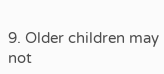9. Older children may not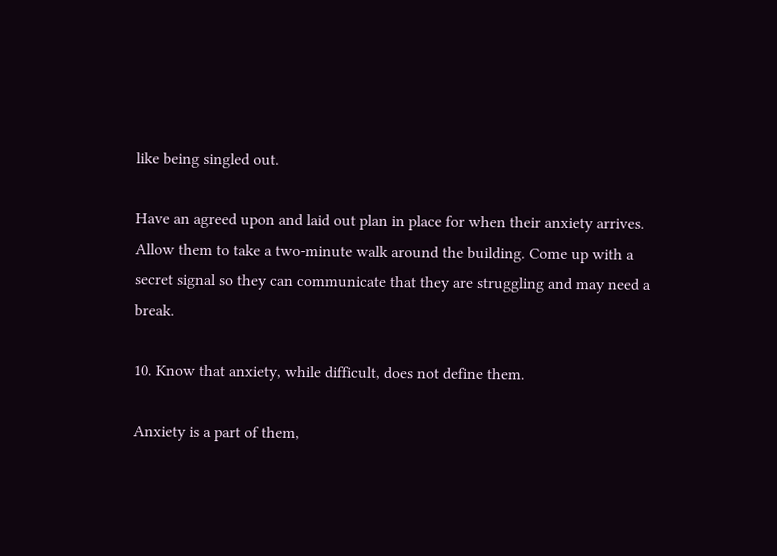like being singled out.

Have an agreed upon and laid out plan in place for when their anxiety arrives. Allow them to take a two-minute walk around the building. Come up with a secret signal so they can communicate that they are struggling and may need a break.

10. Know that anxiety, while difficult, does not define them.

Anxiety is a part of them,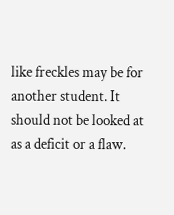like freckles may be for another student. It should not be looked at as a deficit or a flaw.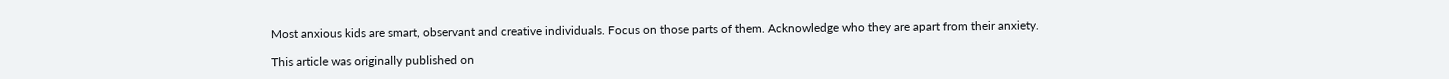Most anxious kids are smart, observant and creative individuals. Focus on those parts of them. Acknowledge who they are apart from their anxiety.

This article was originally published on